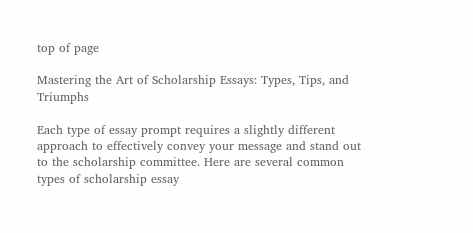top of page

Mastering the Art of Scholarship Essays: Types, Tips, and Triumphs

Each type of essay prompt requires a slightly different approach to effectively convey your message and stand out to the scholarship committee. Here are several common types of scholarship essay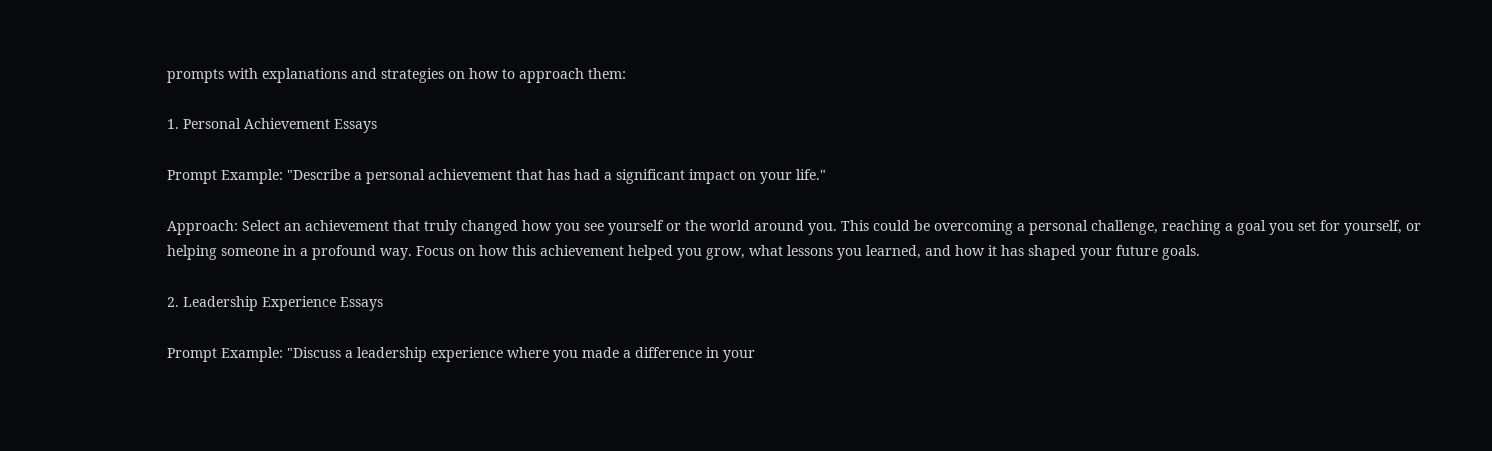prompts with explanations and strategies on how to approach them:

1. Personal Achievement Essays

Prompt Example: "Describe a personal achievement that has had a significant impact on your life."

Approach: Select an achievement that truly changed how you see yourself or the world around you. This could be overcoming a personal challenge, reaching a goal you set for yourself, or helping someone in a profound way. Focus on how this achievement helped you grow, what lessons you learned, and how it has shaped your future goals.

2. Leadership Experience Essays

Prompt Example: "Discuss a leadership experience where you made a difference in your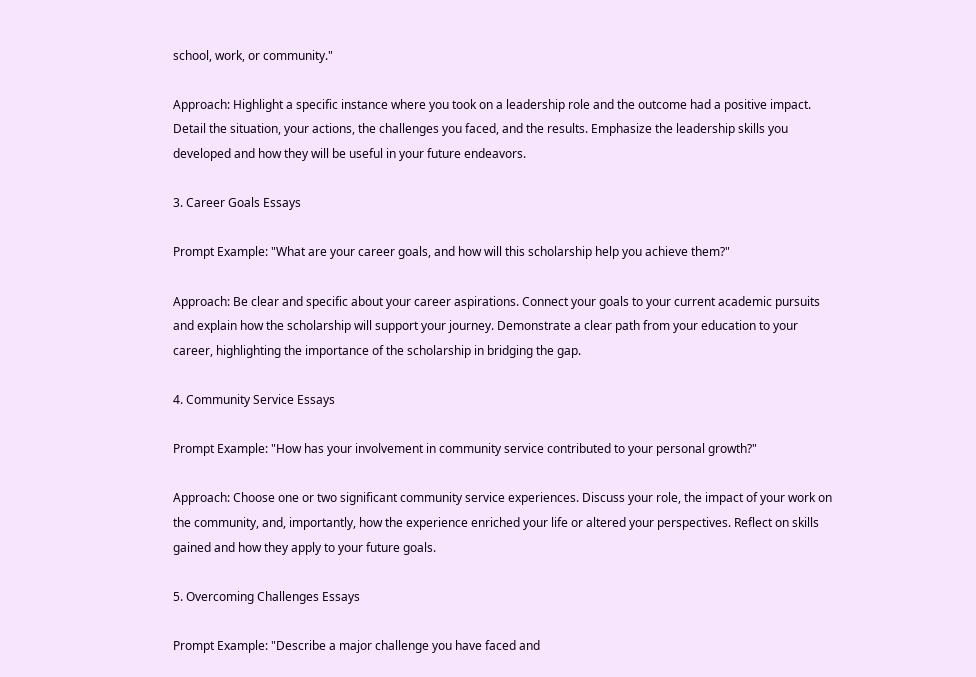school, work, or community."

Approach: Highlight a specific instance where you took on a leadership role and the outcome had a positive impact. Detail the situation, your actions, the challenges you faced, and the results. Emphasize the leadership skills you developed and how they will be useful in your future endeavors.

3. Career Goals Essays

Prompt Example: "What are your career goals, and how will this scholarship help you achieve them?"

Approach: Be clear and specific about your career aspirations. Connect your goals to your current academic pursuits and explain how the scholarship will support your journey. Demonstrate a clear path from your education to your career, highlighting the importance of the scholarship in bridging the gap.

4. Community Service Essays

Prompt Example: "How has your involvement in community service contributed to your personal growth?"

Approach: Choose one or two significant community service experiences. Discuss your role, the impact of your work on the community, and, importantly, how the experience enriched your life or altered your perspectives. Reflect on skills gained and how they apply to your future goals.

5. Overcoming Challenges Essays

Prompt Example: "Describe a major challenge you have faced and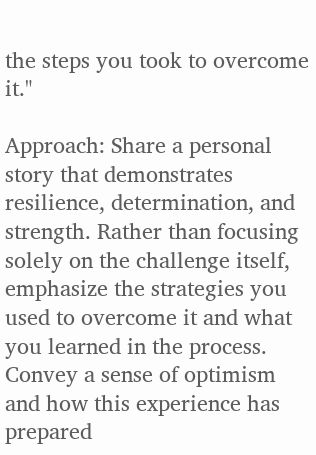the steps you took to overcome it."

Approach: Share a personal story that demonstrates resilience, determination, and strength. Rather than focusing solely on the challenge itself, emphasize the strategies you used to overcome it and what you learned in the process. Convey a sense of optimism and how this experience has prepared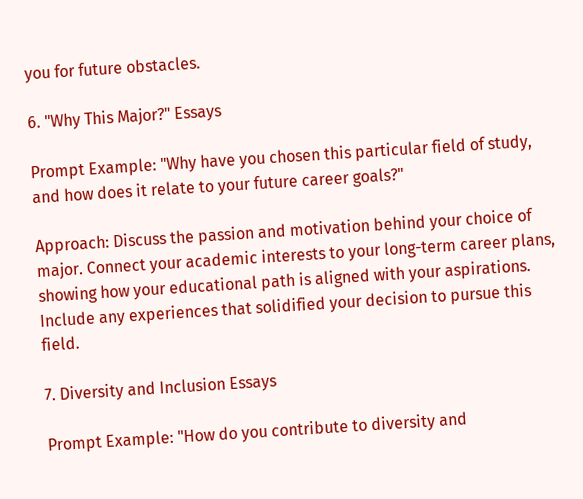you for future obstacles.

6. "Why This Major?" Essays

Prompt Example: "Why have you chosen this particular field of study, and how does it relate to your future career goals?"

Approach: Discuss the passion and motivation behind your choice of major. Connect your academic interests to your long-term career plans, showing how your educational path is aligned with your aspirations. Include any experiences that solidified your decision to pursue this field.

7. Diversity and Inclusion Essays

Prompt Example: "How do you contribute to diversity and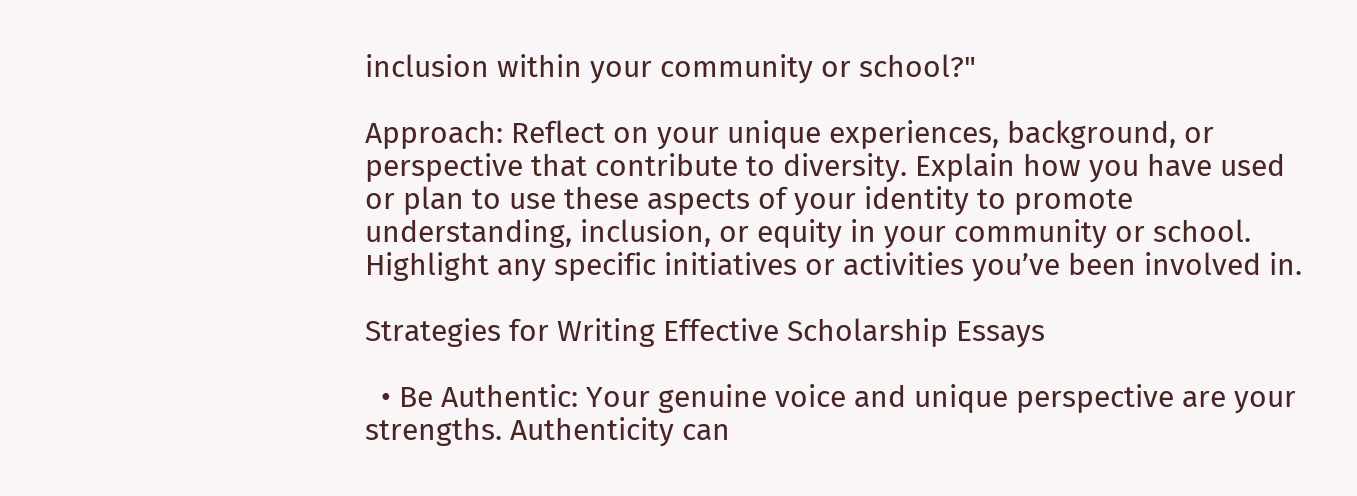inclusion within your community or school?"

Approach: Reflect on your unique experiences, background, or perspective that contribute to diversity. Explain how you have used or plan to use these aspects of your identity to promote understanding, inclusion, or equity in your community or school. Highlight any specific initiatives or activities you’ve been involved in.

Strategies for Writing Effective Scholarship Essays

  • Be Authentic: Your genuine voice and unique perspective are your strengths. Authenticity can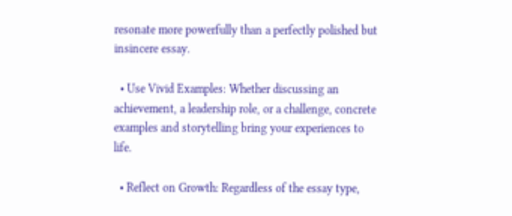resonate more powerfully than a perfectly polished but insincere essay.

  • Use Vivid Examples: Whether discussing an achievement, a leadership role, or a challenge, concrete examples and storytelling bring your experiences to life.

  • Reflect on Growth: Regardless of the essay type,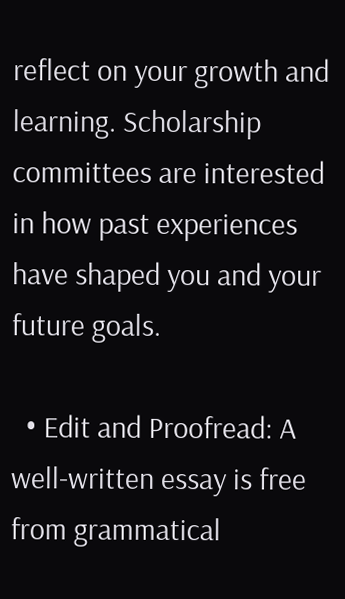reflect on your growth and learning. Scholarship committees are interested in how past experiences have shaped you and your future goals.

  • Edit and Proofread: A well-written essay is free from grammatical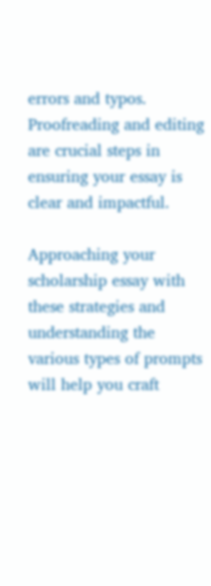errors and typos. Proofreading and editing are crucial steps in ensuring your essay is clear and impactful.

Approaching your scholarship essay with these strategies and understanding the various types of prompts will help you craft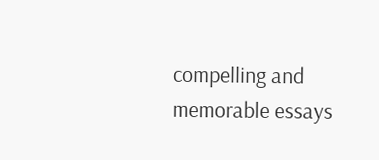compelling and memorable essays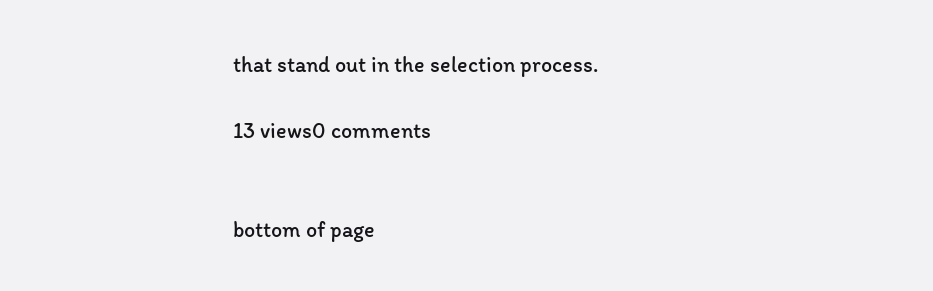that stand out in the selection process.

13 views0 comments


bottom of page